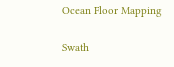Ocean Floor Mapping

Swath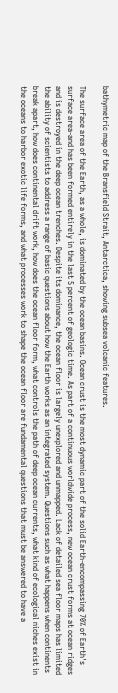bathymetric map of the Bransfield Strait, Antarctica, showing subsea volcanic features.

The surface area of the Earth, as a whole, is dominated by the ocean basins. Ocean crust is the most dynamic part of the solid Earth-encompassing 70% of Earth's surface area-and has been formed entirely in the last 5 percent of geologic time. As part of a continuous worldwide process, new ocean crust forms at ocean ridges and is destroyed in the deep ocean trenches. Despite its dominance, the ocean floor is largely unexplored and unmapped. Lack of detailed sea floor maps has limited the ability of scientists to address a range of basic questions about how the Earth works as an integrated system. Questions such as what happens when continents break apart, how does continental drift work, how does the ocean floor form, what controls the path of deep ocean currents, what kind of ecological niches exist in the oceans to harbor exotic life forms, and what processes work to shape the ocean floor are fundamental questions that must be answered to have a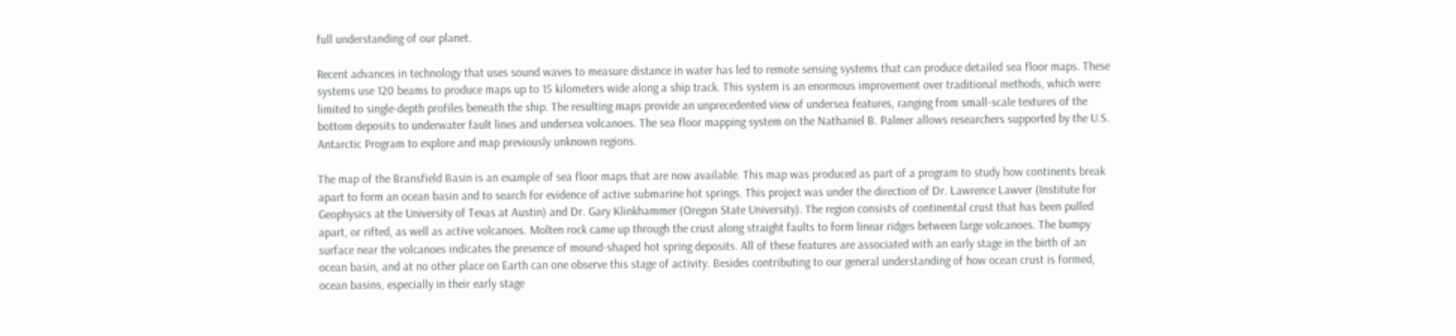full understanding of our planet.

Recent advances in technology that uses sound waves to measure distance in water has led to remote sensing systems that can produce detailed sea floor maps. These systems use 120 beams to produce maps up to 15 kilometers wide along a ship track. This system is an enormous improvement over traditional methods, which were limited to single-depth profiles beneath the ship. The resulting maps provide an unprecedented view of undersea features, ranging from small-scale textures of the bottom deposits to underwater fault lines and undersea volcanoes. The sea floor mapping system on the Nathaniel B. Palmer allows researchers supported by the U.S. Antarctic Program to explore and map previously unknown regions.

The map of the Bransfield Basin is an example of sea floor maps that are now available. This map was produced as part of a program to study how continents break apart to form an ocean basin and to search for evidence of active submarine hot springs. This project was under the direction of Dr. Lawrence Lawver (Institute for Geophysics at the University of Texas at Austin) and Dr. Gary Klinkhammer (Oregon State University). The region consists of continental crust that has been pulled apart, or rifted, as well as active volcanoes. Molten rock came up through the crust along straight faults to form linear ridges between large volcanoes. The bumpy surface near the volcanoes indicates the presence of mound-shaped hot spring deposits. All of these features are associated with an early stage in the birth of an ocean basin, and at no other place on Earth can one observe this stage of activity. Besides contributing to our general understanding of how ocean crust is formed, ocean basins, especially in their early stage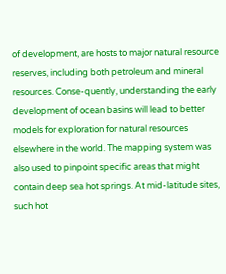of development, are hosts to major natural resource reserves, including both petroleum and mineral resources. Conse-quently, understanding the early development of ocean basins will lead to better models for exploration for natural resources elsewhere in the world. The mapping system was also used to pinpoint specific areas that might contain deep sea hot springs. At mid-latitude sites, such hot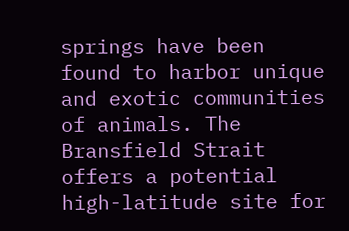springs have been found to harbor unique and exotic communities of animals. The Bransfield Strait offers a potential high-latitude site for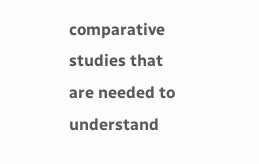comparative studies that are needed to understand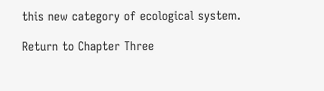this new category of ecological system.

Return to Chapter Three